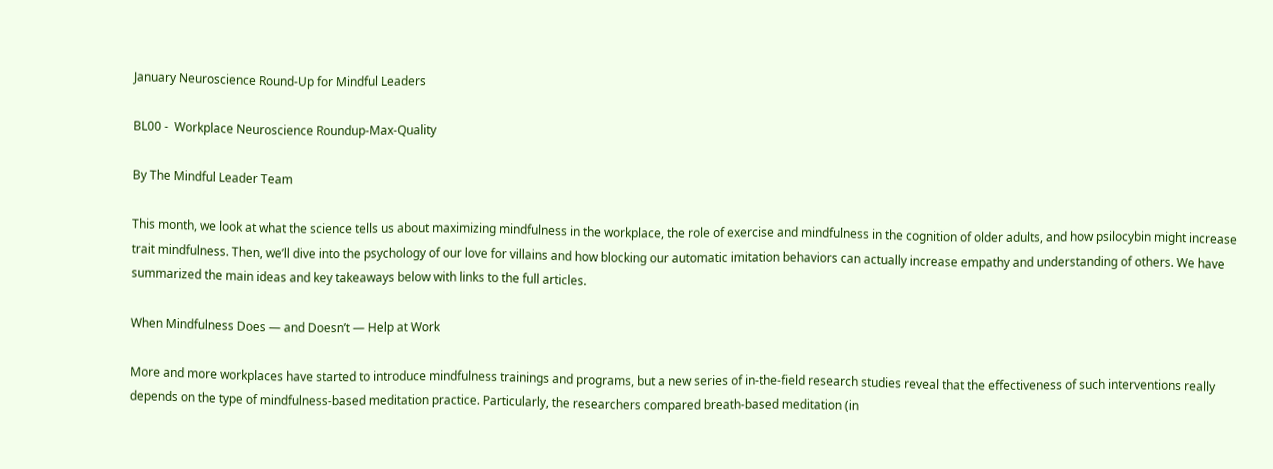January Neuroscience Round-Up for Mindful Leaders

BL00 -  Workplace Neuroscience Roundup-Max-Quality

By The Mindful Leader Team

This month, we look at what the science tells us about maximizing mindfulness in the workplace, the role of exercise and mindfulness in the cognition of older adults, and how psilocybin might increase trait mindfulness. Then, we’ll dive into the psychology of our love for villains and how blocking our automatic imitation behaviors can actually increase empathy and understanding of others. We have summarized the main ideas and key takeaways below with links to the full articles.

When Mindfulness Does — and Doesn’t — Help at Work

More and more workplaces have started to introduce mindfulness trainings and programs, but a new series of in-the-field research studies reveal that the effectiveness of such interventions really depends on the type of mindfulness-based meditation practice. Particularly, the researchers compared breath-based meditation (in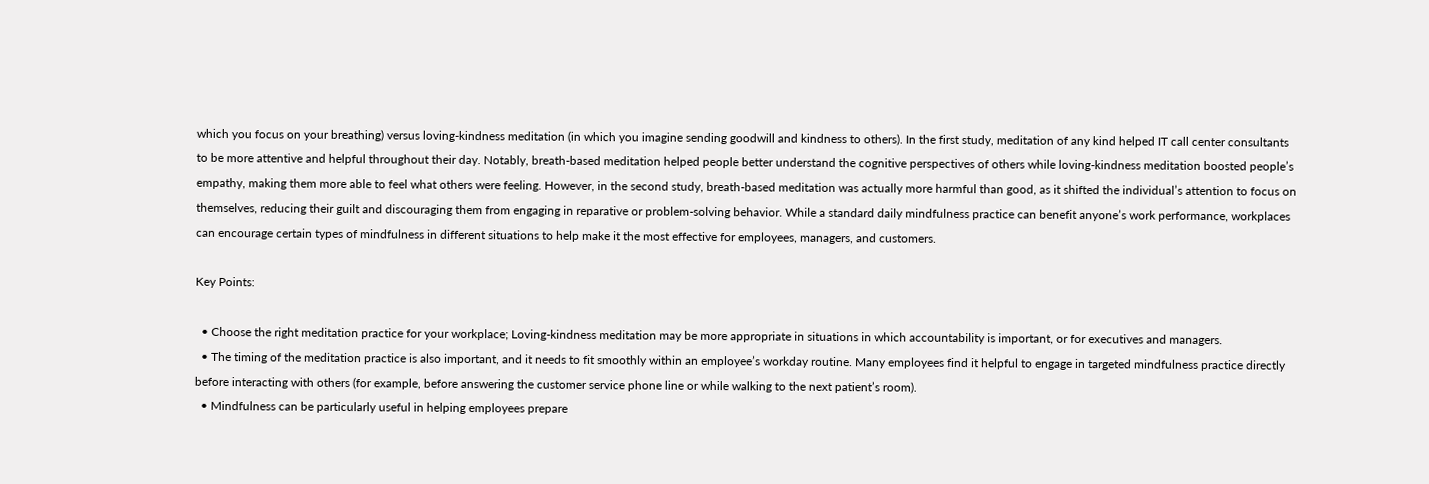which you focus on your breathing) versus loving-kindness meditation (in which you imagine sending goodwill and kindness to others). In the first study, meditation of any kind helped IT call center consultants to be more attentive and helpful throughout their day. Notably, breath-based meditation helped people better understand the cognitive perspectives of others while loving-kindness meditation boosted people’s empathy, making them more able to feel what others were feeling. However, in the second study, breath-based meditation was actually more harmful than good, as it shifted the individual’s attention to focus on themselves, reducing their guilt and discouraging them from engaging in reparative or problem-solving behavior. While a standard daily mindfulness practice can benefit anyone’s work performance, workplaces can encourage certain types of mindfulness in different situations to help make it the most effective for employees, managers, and customers.

Key Points:

  • Choose the right meditation practice for your workplace; Loving-kindness meditation may be more appropriate in situations in which accountability is important, or for executives and managers.
  • The timing of the meditation practice is also important, and it needs to fit smoothly within an employee’s workday routine. Many employees find it helpful to engage in targeted mindfulness practice directly before interacting with others (for example, before answering the customer service phone line or while walking to the next patient’s room).
  • Mindfulness can be particularly useful in helping employees prepare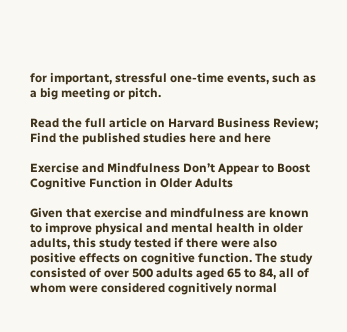for important, stressful one-time events, such as a big meeting or pitch.

Read the full article on Harvard Business Review; Find the published studies here and here

Exercise and Mindfulness Don’t Appear to Boost Cognitive Function in Older Adults

Given that exercise and mindfulness are known to improve physical and mental health in older adults, this study tested if there were also positive effects on cognitive function. The study consisted of over 500 adults aged 65 to 84, all of whom were considered cognitively normal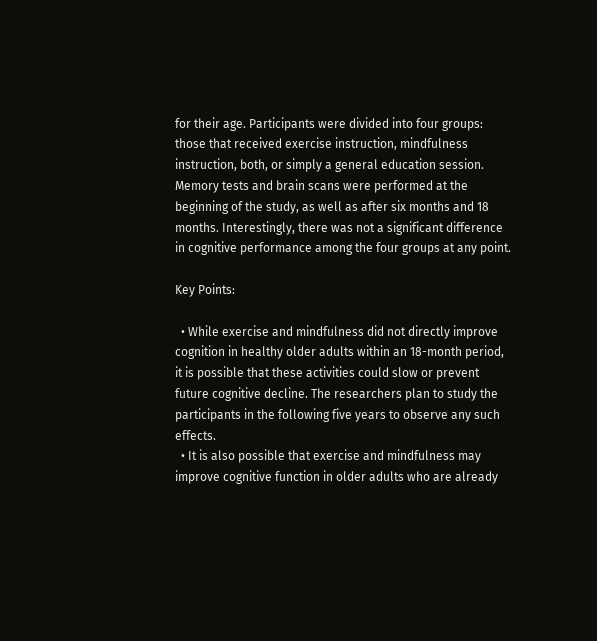for their age. Participants were divided into four groups: those that received exercise instruction, mindfulness instruction, both, or simply a general education session. Memory tests and brain scans were performed at the beginning of the study, as well as after six months and 18 months. Interestingly, there was not a significant difference in cognitive performance among the four groups at any point.

Key Points:

  • While exercise and mindfulness did not directly improve cognition in healthy older adults within an 18-month period, it is possible that these activities could slow or prevent future cognitive decline. The researchers plan to study the participants in the following five years to observe any such effects.
  • It is also possible that exercise and mindfulness may improve cognitive function in older adults who are already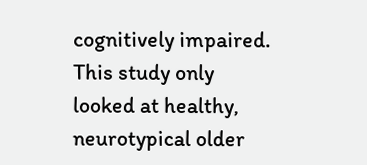cognitively impaired. This study only looked at healthy, neurotypical older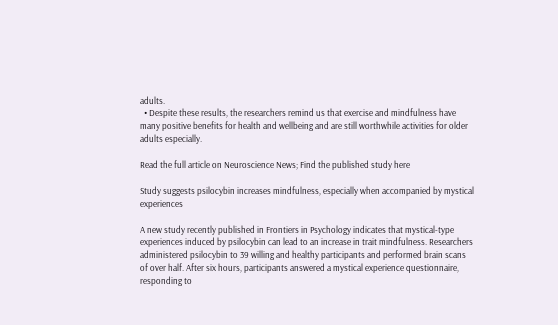adults.
  • Despite these results, the researchers remind us that exercise and mindfulness have many positive benefits for health and wellbeing and are still worthwhile activities for older adults especially.

Read the full article on Neuroscience News; Find the published study here

Study suggests psilocybin increases mindfulness, especially when accompanied by mystical experiences

A new study recently published in Frontiers in Psychology indicates that mystical-type experiences induced by psilocybin can lead to an increase in trait mindfulness. Researchers administered psilocybin to 39 willing and healthy participants and performed brain scans of over half. After six hours, participants answered a mystical experience questionnaire, responding to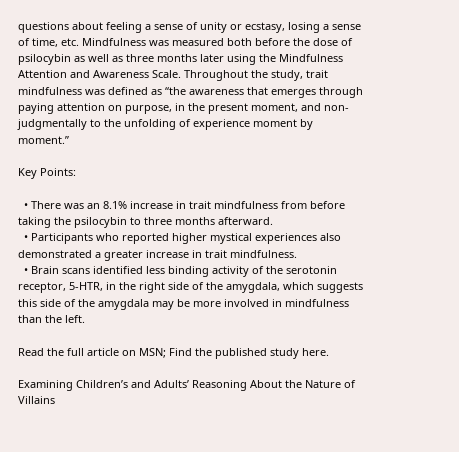questions about feeling a sense of unity or ecstasy, losing a sense of time, etc. Mindfulness was measured both before the dose of psilocybin as well as three months later using the Mindfulness Attention and Awareness Scale. Throughout the study, trait mindfulness was defined as “the awareness that emerges through paying attention on purpose, in the present moment, and non-judgmentally to the unfolding of experience moment by moment.”

Key Points:

  • There was an 8.1% increase in trait mindfulness from before taking the psilocybin to three months afterward.
  • Participants who reported higher mystical experiences also demonstrated a greater increase in trait mindfulness.
  • Brain scans identified less binding activity of the serotonin receptor, 5-HTR, in the right side of the amygdala, which suggests this side of the amygdala may be more involved in mindfulness than the left.

Read the full article on MSN; Find the published study here.

Examining Children’s and Adults’ Reasoning About the Nature of Villains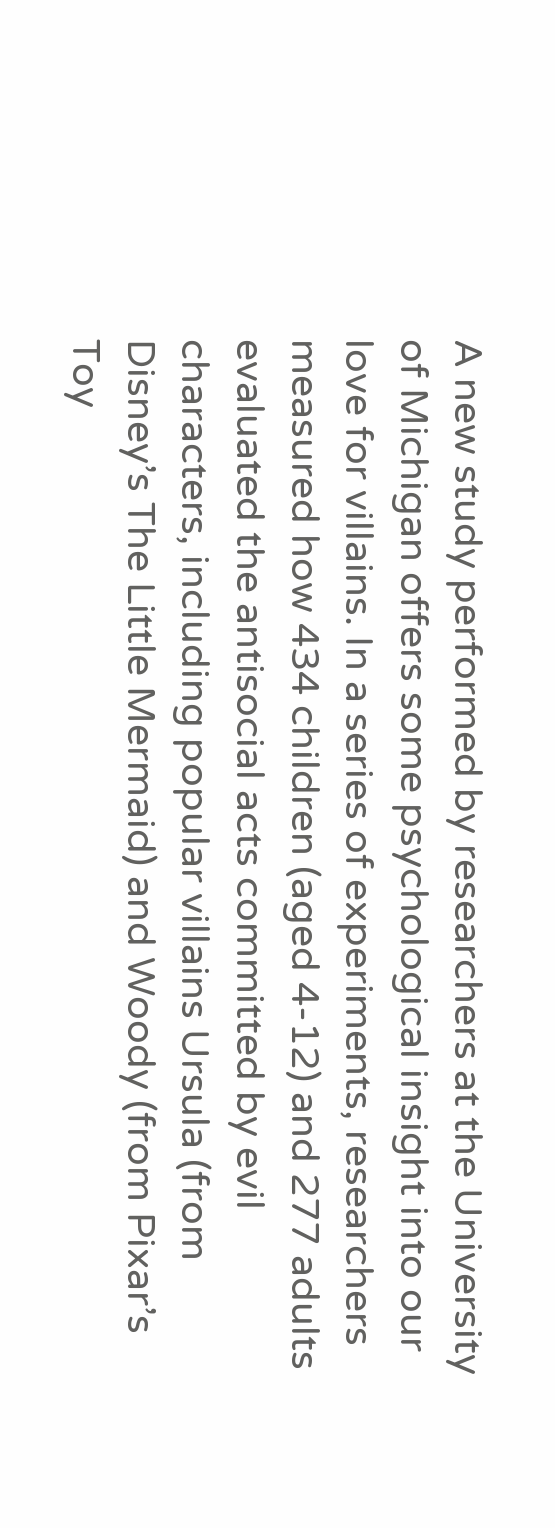A new study performed by researchers at the University of Michigan offers some psychological insight into our love for villains. In a series of experiments, researchers measured how 434 children (aged 4-12) and 277 adults evaluated the antisocial acts committed by evil characters, including popular villains Ursula (from Disney’s The Little Mermaid) and Woody (from Pixar’s Toy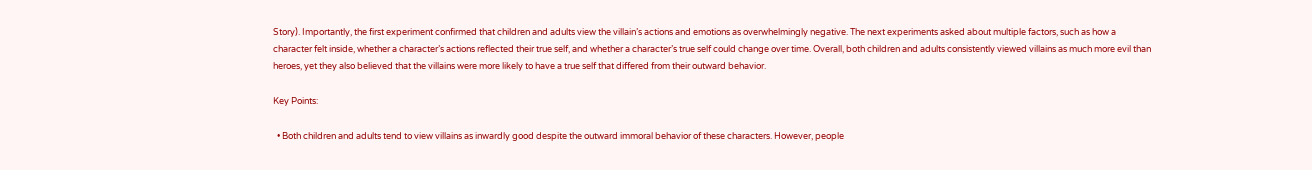Story). Importantly, the first experiment confirmed that children and adults view the villain’s actions and emotions as overwhelmingly negative. The next experiments asked about multiple factors, such as how a character felt inside, whether a character’s actions reflected their true self, and whether a character’s true self could change over time. Overall, both children and adults consistently viewed villains as much more evil than heroes, yet they also believed that the villains were more likely to have a true self that differed from their outward behavior.

Key Points:

  • Both children and adults tend to view villains as inwardly good despite the outward immoral behavior of these characters. However, people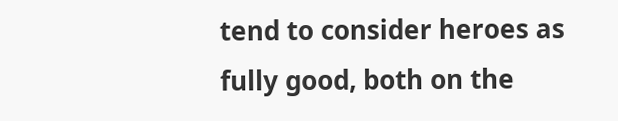tend to consider heroes as fully good, both on the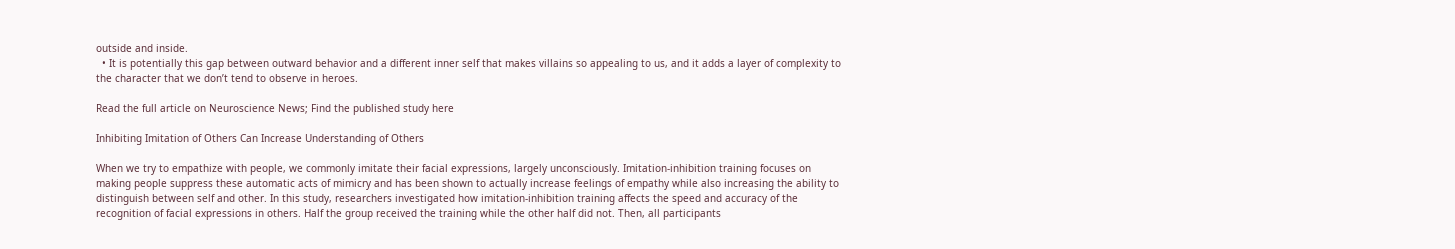outside and inside.
  • It is potentially this gap between outward behavior and a different inner self that makes villains so appealing to us, and it adds a layer of complexity to the character that we don’t tend to observe in heroes.

Read the full article on Neuroscience News; Find the published study here

Inhibiting Imitation of Others Can Increase Understanding of Others

When we try to empathize with people, we commonly imitate their facial expressions, largely unconsciously. Imitation-inhibition training focuses on making people suppress these automatic acts of mimicry and has been shown to actually increase feelings of empathy while also increasing the ability to distinguish between self and other. In this study, researchers investigated how imitation-inhibition training affects the speed and accuracy of the recognition of facial expressions in others. Half the group received the training while the other half did not. Then, all participants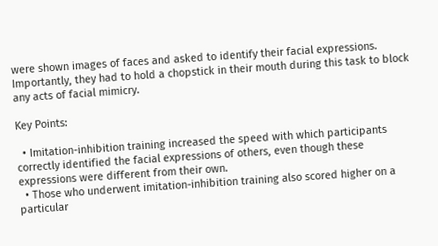were shown images of faces and asked to identify their facial expressions. Importantly, they had to hold a chopstick in their mouth during this task to block any acts of facial mimicry.

Key Points:

  • Imitation-inhibition training increased the speed with which participants correctly identified the facial expressions of others, even though these expressions were different from their own.
  • Those who underwent imitation-inhibition training also scored higher on a particular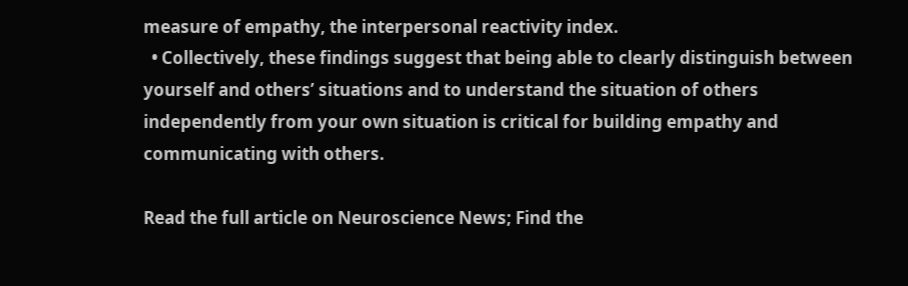measure of empathy, the interpersonal reactivity index.
  • Collectively, these findings suggest that being able to clearly distinguish between yourself and others’ situations and to understand the situation of others independently from your own situation is critical for building empathy and communicating with others.

Read the full article on Neuroscience News; Find the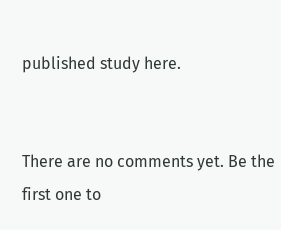published study here.


There are no comments yet. Be the first one to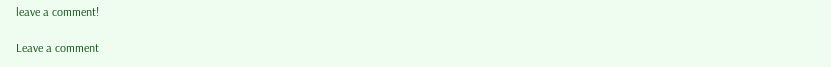leave a comment!

Leave a comment